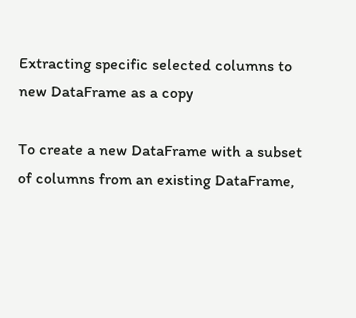Extracting specific selected columns to new DataFrame as a copy

To create a new DataFrame with a subset of columns from an existing DataFrame,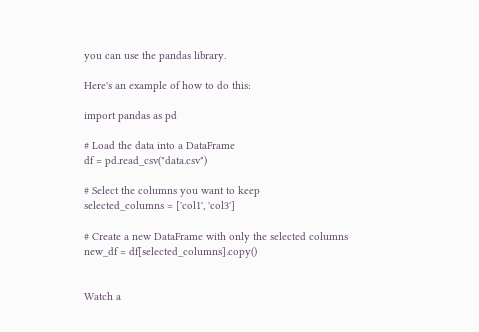you can use the pandas library.

Here's an example of how to do this:

import pandas as pd

# Load the data into a DataFrame
df = pd.read_csv("data.csv")

# Select the columns you want to keep
selected_columns = ['col1', 'col3']

# Create a new DataFrame with only the selected columns
new_df = df[selected_columns].copy()


Watch a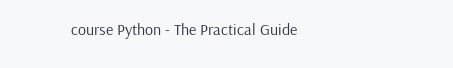course Python - The Practical Guide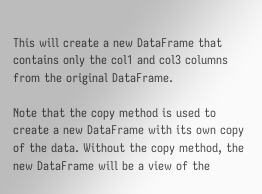This will create a new DataFrame that contains only the col1 and col3 columns from the original DataFrame.

Note that the copy method is used to create a new DataFrame with its own copy of the data. Without the copy method, the new DataFrame will be a view of the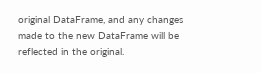original DataFrame, and any changes made to the new DataFrame will be reflected in the original.